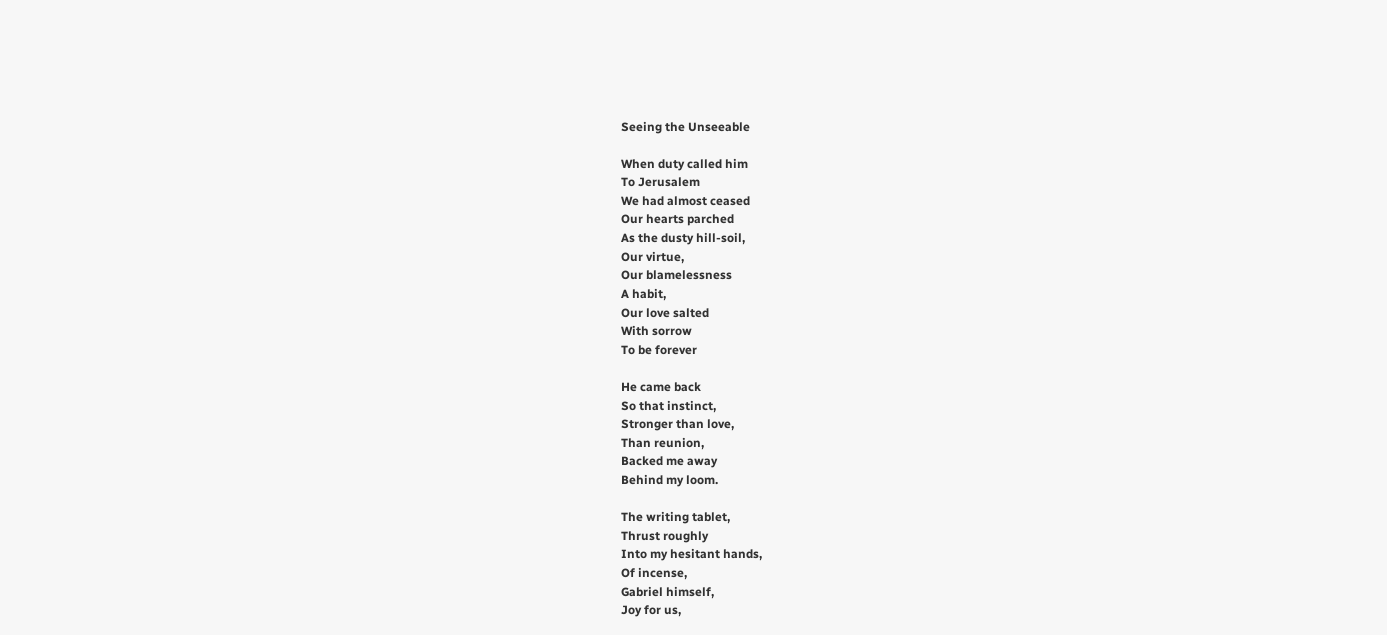Seeing the Unseeable

When duty called him
To Jerusalem
We had almost ceased
Our hearts parched
As the dusty hill-soil,
Our virtue,
Our blamelessness
A habit,
Our love salted
With sorrow
To be forever

He came back
So that instinct,
Stronger than love,
Than reunion,
Backed me away
Behind my loom.

The writing tablet,
Thrust roughly
Into my hesitant hands,
Of incense,
Gabriel himself,
Joy for us,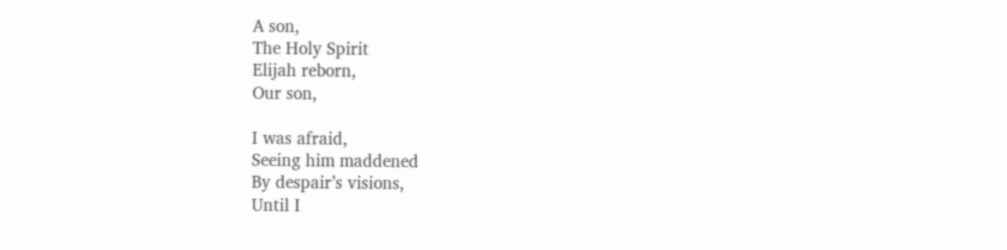A son,
The Holy Spirit
Elijah reborn,
Our son,

I was afraid,
Seeing him maddened
By despair’s visions,
Until I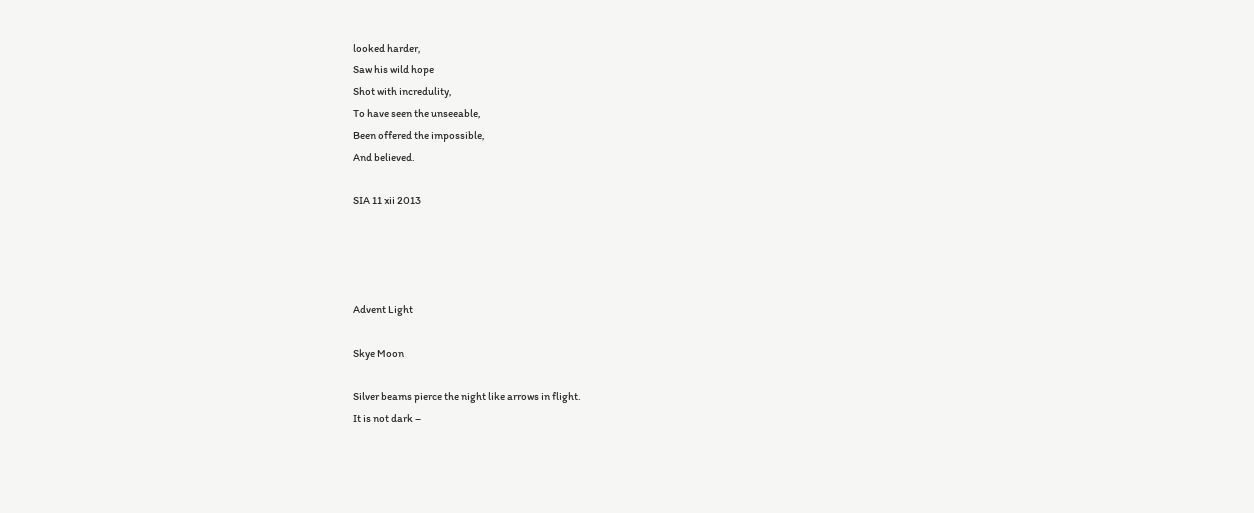looked harder,
Saw his wild hope
Shot with incredulity,
To have seen the unseeable,
Been offered the impossible,
And believed.

SIA 11 xii 2013




Advent Light

Skye Moon

Silver beams pierce the night like arrows in flight.
It is not dark –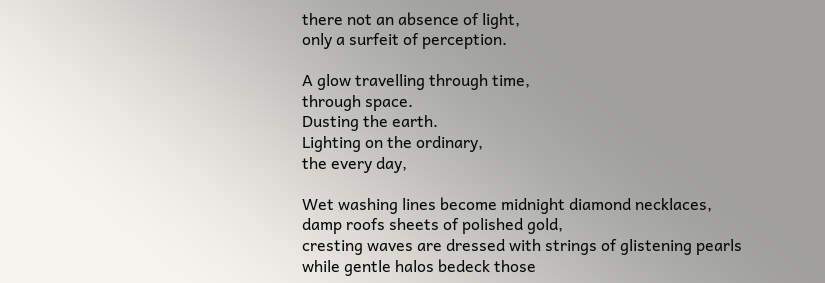there not an absence of light,
only a surfeit of perception.

A glow travelling through time,
through space.
Dusting the earth.
Lighting on the ordinary,
the every day,

Wet washing lines become midnight diamond necklaces,
damp roofs sheets of polished gold,
cresting waves are dressed with strings of glistening pearls
while gentle halos bedeck those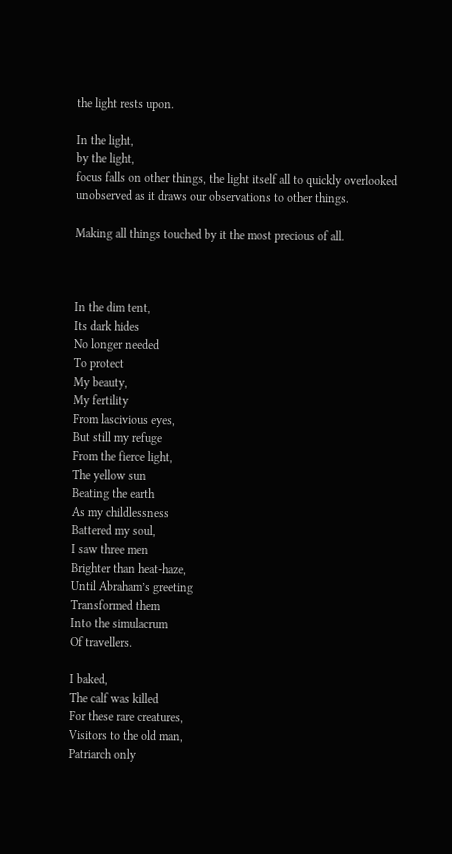the light rests upon.

In the light,
by the light,
focus falls on other things, the light itself all to quickly overlooked
unobserved as it draws our observations to other things.

Making all things touched by it the most precious of all.



In the dim tent,
Its dark hides
No longer needed
To protect
My beauty,
My fertility
From lascivious eyes,
But still my refuge
From the fierce light,
The yellow sun
Beating the earth
As my childlessness
Battered my soul,
I saw three men
Brighter than heat-haze,
Until Abraham’s greeting
Transformed them
Into the simulacrum
Of travellers.

I baked,
The calf was killed
For these rare creatures,
Visitors to the old man,
Patriarch only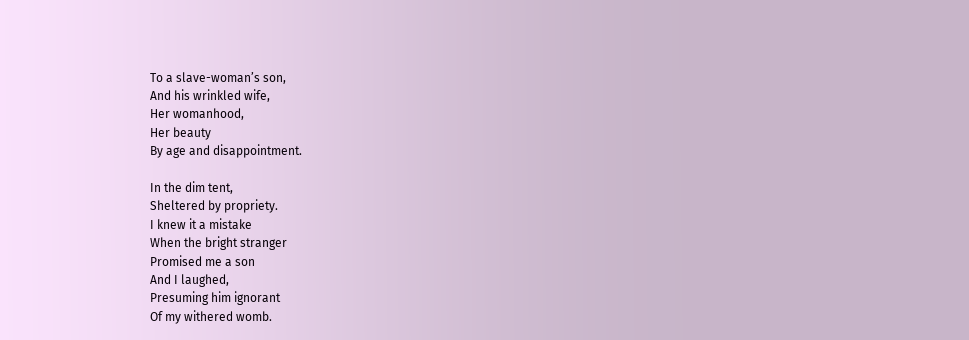To a slave-woman’s son,
And his wrinkled wife,
Her womanhood,
Her beauty
By age and disappointment.

In the dim tent,
Sheltered by propriety.
I knew it a mistake
When the bright stranger
Promised me a son
And I laughed,
Presuming him ignorant
Of my withered womb.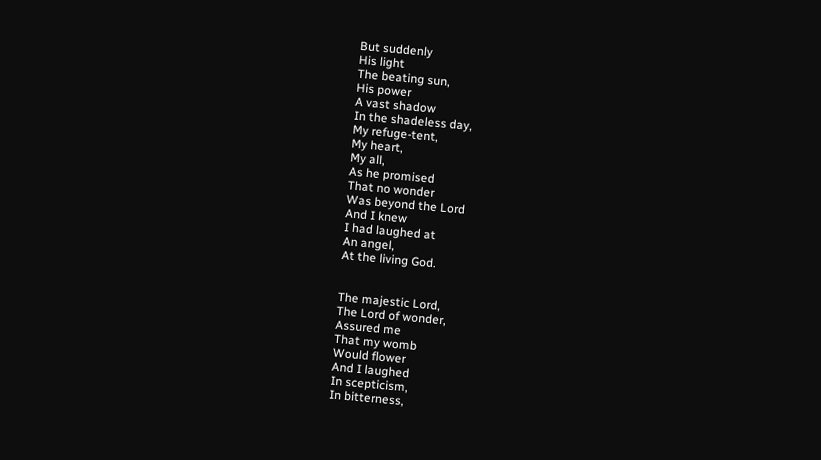But suddenly
His light
The beating sun,
His power
A vast shadow
In the shadeless day,
My refuge-tent,
My heart,
My all,
As he promised
That no wonder
Was beyond the Lord
And I knew
I had laughed at
An angel,
At the living God.


The majestic Lord,
The Lord of wonder,
Assured me
That my womb
Would flower
And I laughed
In scepticism,
In bitterness,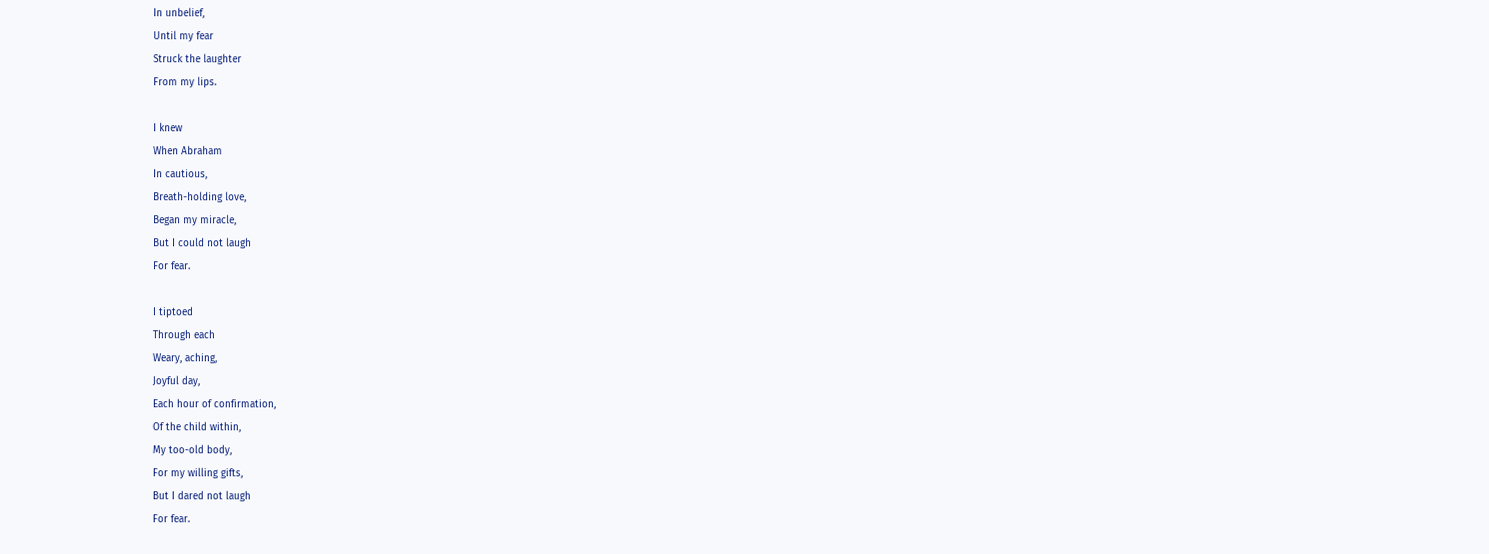In unbelief,
Until my fear
Struck the laughter
From my lips.

I knew
When Abraham
In cautious,
Breath-holding love,
Began my miracle,
But I could not laugh
For fear.

I tiptoed
Through each
Weary, aching,
Joyful day,
Each hour of confirmation,
Of the child within,
My too-old body,
For my willing gifts,
But I dared not laugh
For fear.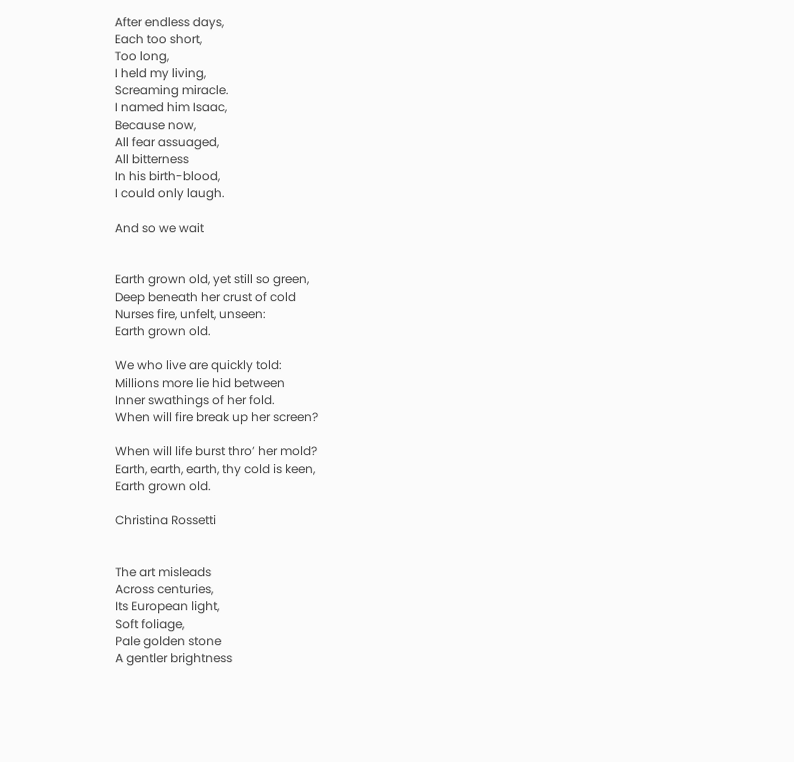After endless days,
Each too short,
Too long,
I held my living,
Screaming miracle.
I named him Isaac,
Because now,
All fear assuaged,
All bitterness
In his birth-blood,
I could only laugh.

And so we wait


Earth grown old, yet still so green,
Deep beneath her crust of cold
Nurses fire, unfelt, unseen:
Earth grown old.

We who live are quickly told:
Millions more lie hid between
Inner swathings of her fold.
When will fire break up her screen?

When will life burst thro’ her mold?
Earth, earth, earth, thy cold is keen,
Earth grown old.

Christina Rossetti


The art misleads
Across centuries,
Its European light,
Soft foliage,
Pale golden stone
A gentler brightness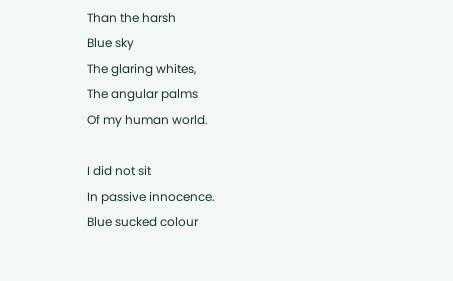Than the harsh
Blue sky
The glaring whites,
The angular palms
Of my human world.

I did not sit
In passive innocence.
Blue sucked colour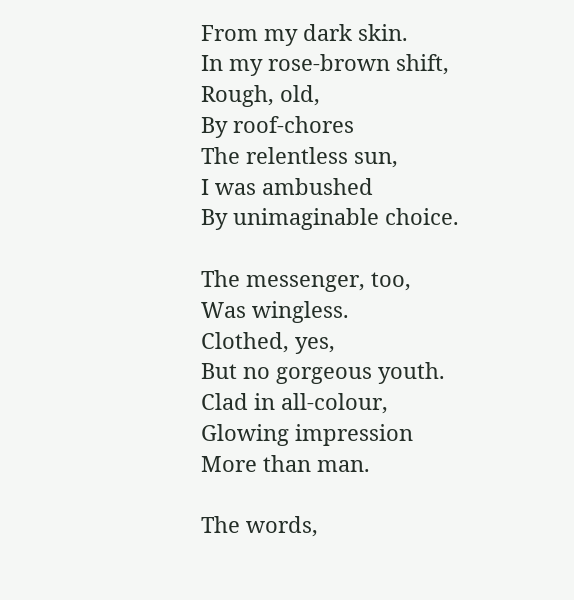From my dark skin.
In my rose-brown shift,
Rough, old,
By roof-chores
The relentless sun,
I was ambushed
By unimaginable choice.

The messenger, too,
Was wingless.
Clothed, yes,
But no gorgeous youth.
Clad in all-colour,
Glowing impression
More than man.

The words,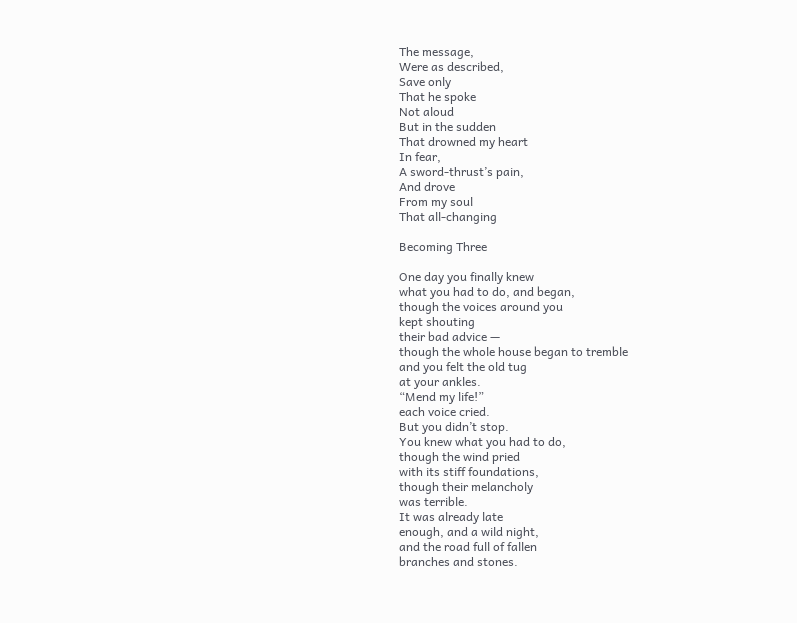The message,
Were as described,
Save only
That he spoke
Not aloud
But in the sudden
That drowned my heart
In fear,
A sword-thrust’s pain,
And drove
From my soul
That all-changing

Becoming Three

One day you finally knew
what you had to do, and began,
though the voices around you
kept shouting
their bad advice —
though the whole house began to tremble
and you felt the old tug
at your ankles.
“Mend my life!”
each voice cried.
But you didn’t stop.
You knew what you had to do,
though the wind pried
with its stiff foundations,
though their melancholy
was terrible.
It was already late
enough, and a wild night,
and the road full of fallen
branches and stones.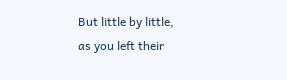But little by little,
as you left their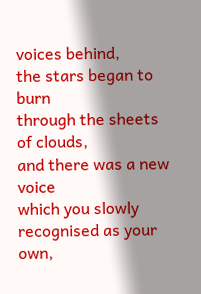voices behind,
the stars began to burn
through the sheets of clouds,
and there was a new voice
which you slowly recognised as your own,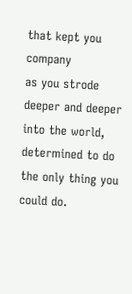that kept you company
as you strode deeper and deeper
into the world,
determined to do
the only thing you could do.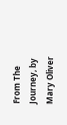From The Journey, by Mary Oliver